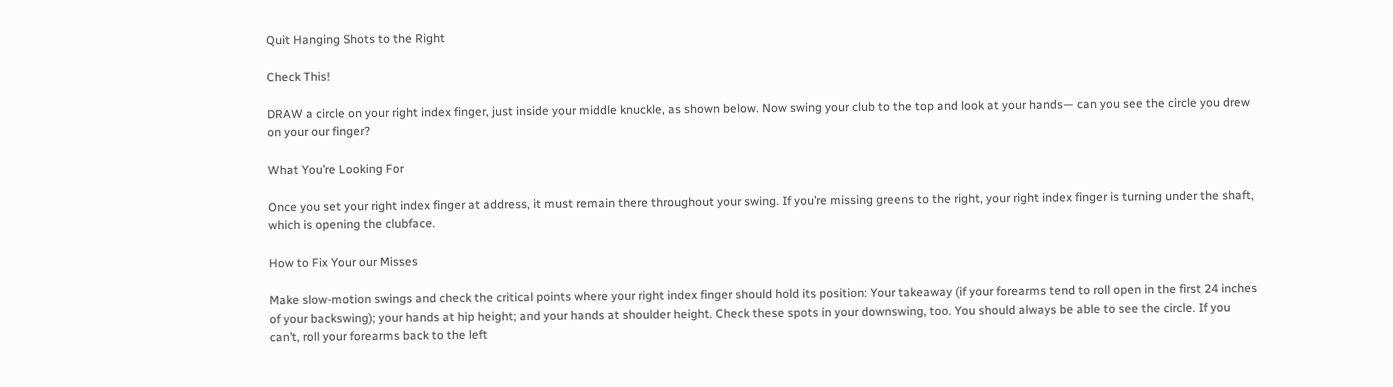Quit Hanging Shots to the Right

Check This!

DRAW a circle on your right index finger, just inside your middle knuckle, as shown below. Now swing your club to the top and look at your hands— can you see the circle you drew on your our finger?

What You’re Looking For

Once you set your right index finger at address, it must remain there throughout your swing. If you’re missing greens to the right, your right index finger is turning under the shaft, which is opening the clubface.

How to Fix Your our Misses

Make slow-motion swings and check the critical points where your right index finger should hold its position: Your takeaway (if your forearms tend to roll open in the first 24 inches of your backswing); your hands at hip height; and your hands at shoulder height. Check these spots in your downswing, too. You should always be able to see the circle. If you can’t, roll your forearms back to the left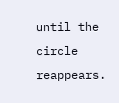until the circle reappears.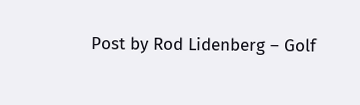Post by Rod Lidenberg – Golf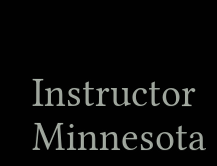Instructor Minnesota